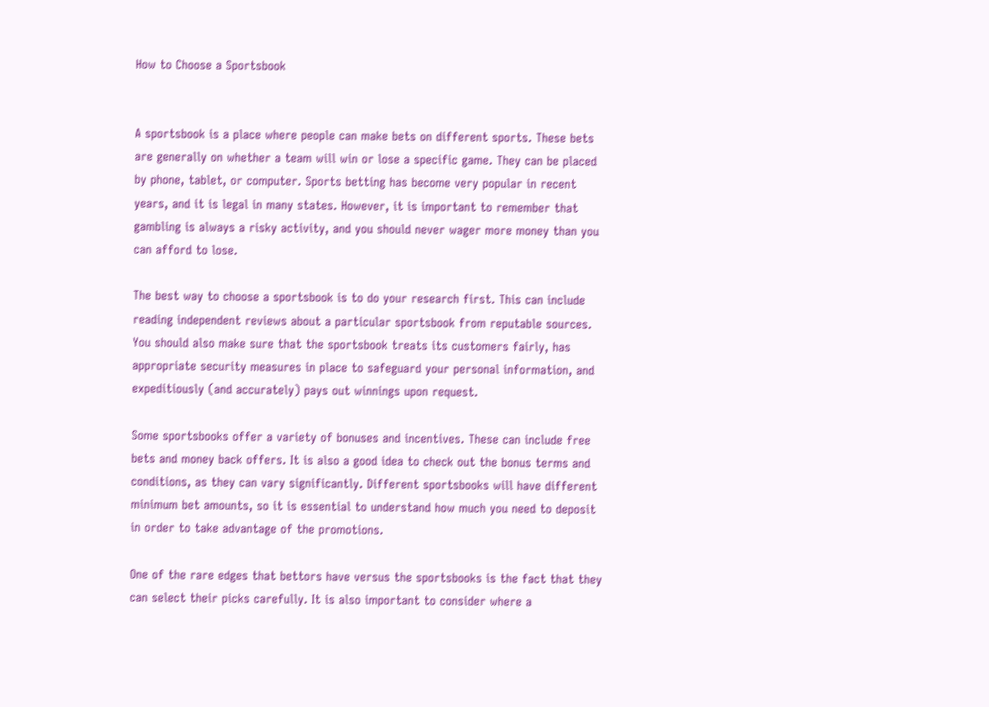How to Choose a Sportsbook


A sportsbook is a place where people can make bets on different sports. These bets are generally on whether a team will win or lose a specific game. They can be placed by phone, tablet, or computer. Sports betting has become very popular in recent years, and it is legal in many states. However, it is important to remember that gambling is always a risky activity, and you should never wager more money than you can afford to lose.

The best way to choose a sportsbook is to do your research first. This can include reading independent reviews about a particular sportsbook from reputable sources. You should also make sure that the sportsbook treats its customers fairly, has appropriate security measures in place to safeguard your personal information, and expeditiously (and accurately) pays out winnings upon request.

Some sportsbooks offer a variety of bonuses and incentives. These can include free bets and money back offers. It is also a good idea to check out the bonus terms and conditions, as they can vary significantly. Different sportsbooks will have different minimum bet amounts, so it is essential to understand how much you need to deposit in order to take advantage of the promotions.

One of the rare edges that bettors have versus the sportsbooks is the fact that they can select their picks carefully. It is also important to consider where a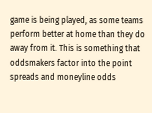game is being played, as some teams perform better at home than they do away from it. This is something that oddsmakers factor into the point spreads and moneyline odds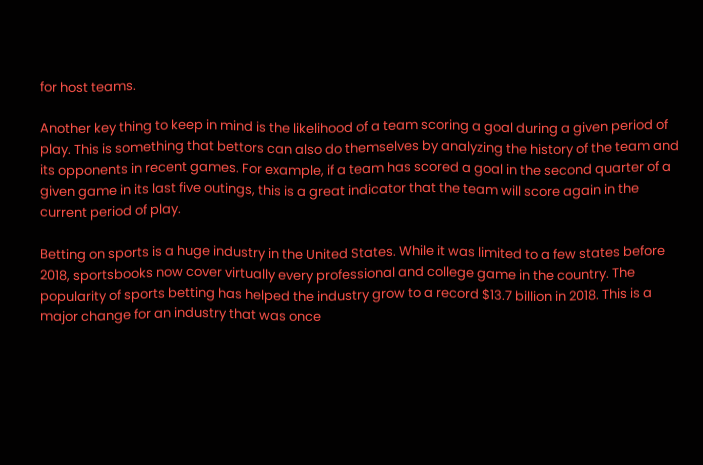for host teams.

Another key thing to keep in mind is the likelihood of a team scoring a goal during a given period of play. This is something that bettors can also do themselves by analyzing the history of the team and its opponents in recent games. For example, if a team has scored a goal in the second quarter of a given game in its last five outings, this is a great indicator that the team will score again in the current period of play.

Betting on sports is a huge industry in the United States. While it was limited to a few states before 2018, sportsbooks now cover virtually every professional and college game in the country. The popularity of sports betting has helped the industry grow to a record $13.7 billion in 2018. This is a major change for an industry that was once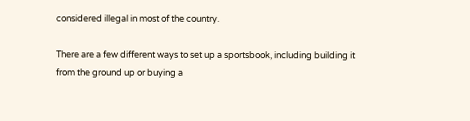considered illegal in most of the country.

There are a few different ways to set up a sportsbook, including building it from the ground up or buying a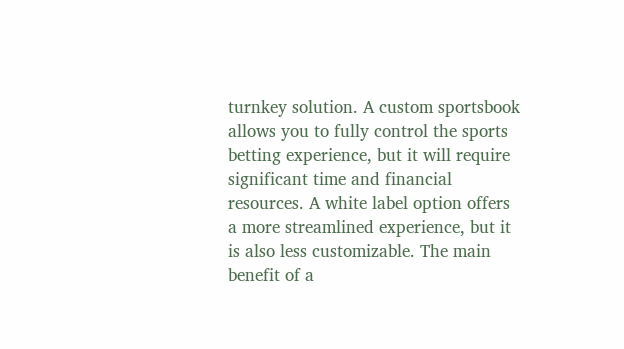turnkey solution. A custom sportsbook allows you to fully control the sports betting experience, but it will require significant time and financial resources. A white label option offers a more streamlined experience, but it is also less customizable. The main benefit of a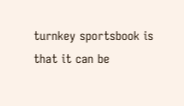turnkey sportsbook is that it can be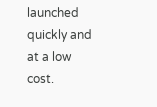launched quickly and at a low cost.